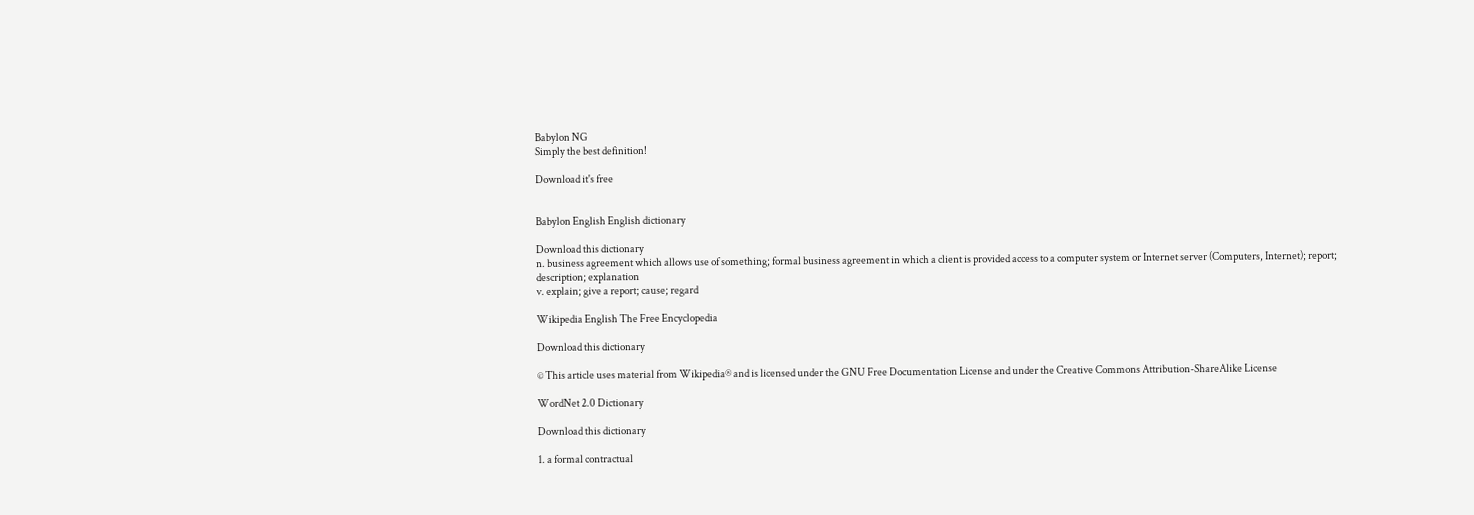Babylon NG
Simply the best definition!

Download it's free


Babylon English English dictionary

Download this dictionary
n. business agreement which allows use of something; formal business agreement in which a client is provided access to a computer system or Internet server (Computers, Internet); report; description; explanation
v. explain; give a report; cause; regard

Wikipedia English The Free Encyclopedia

Download this dictionary

© This article uses material from Wikipedia® and is licensed under the GNU Free Documentation License and under the Creative Commons Attribution-ShareAlike License

WordNet 2.0 Dictionary

Download this dictionary

1. a formal contractual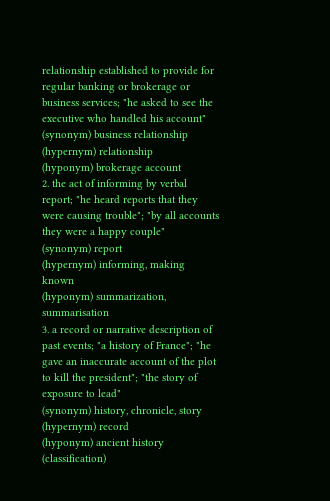relationship established to provide for regular banking or brokerage or business services; "he asked to see the executive who handled his account"
(synonym) business relationship
(hypernym) relationship
(hyponym) brokerage account
2. the act of informing by verbal report; "he heard reports that they were causing trouble"; "by all accounts they were a happy couple"
(synonym) report
(hypernym) informing, making known
(hyponym) summarization, summarisation
3. a record or narrative description of past events; "a history of France"; "he gave an inaccurate account of the plot to kill the president"; "the story of exposure to lead"
(synonym) history, chronicle, story
(hypernym) record
(hyponym) ancient history
(classification)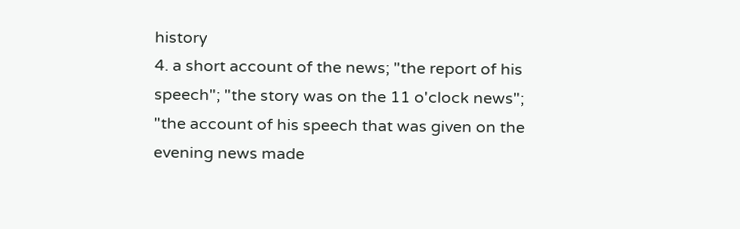history
4. a short account of the news; "the report of his speech"; "the story was on the 11 o'clock news"; "the account of his speech that was given on the evening news made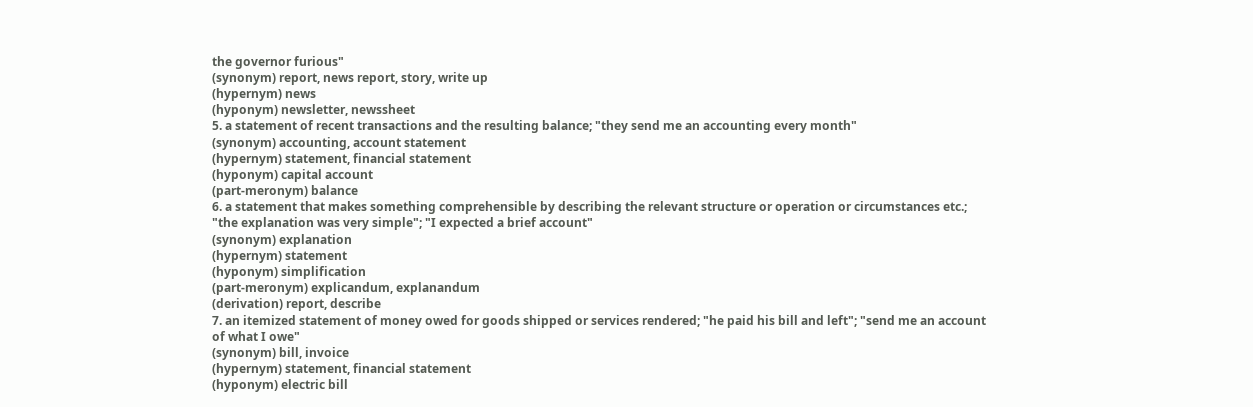the governor furious"
(synonym) report, news report, story, write up
(hypernym) news
(hyponym) newsletter, newssheet
5. a statement of recent transactions and the resulting balance; "they send me an accounting every month"
(synonym) accounting, account statement
(hypernym) statement, financial statement
(hyponym) capital account
(part-meronym) balance
6. a statement that makes something comprehensible by describing the relevant structure or operation or circumstances etc.; "the explanation was very simple"; "I expected a brief account"
(synonym) explanation
(hypernym) statement
(hyponym) simplification
(part-meronym) explicandum, explanandum
(derivation) report, describe
7. an itemized statement of money owed for goods shipped or services rendered; "he paid his bill and left"; "send me an account of what I owe"
(synonym) bill, invoice
(hypernym) statement, financial statement
(hyponym) electric bill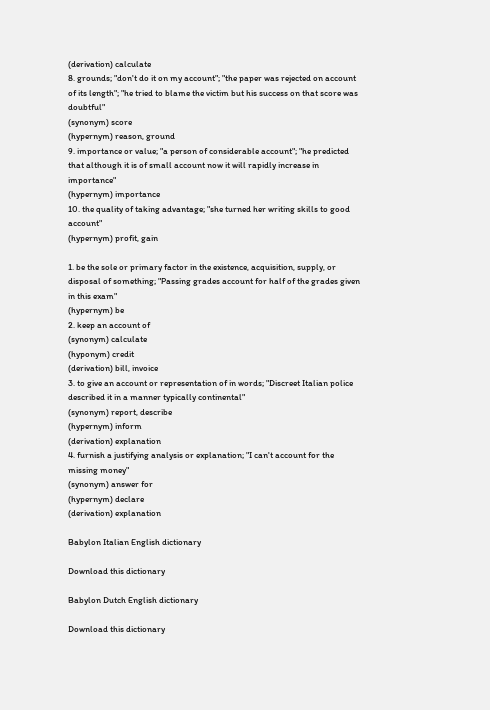(derivation) calculate
8. grounds; "don't do it on my account"; "the paper was rejected on account of its length"; "he tried to blame the victim but his success on that score was doubtful"
(synonym) score
(hypernym) reason, ground
9. importance or value; "a person of considerable account"; "he predicted that although it is of small account now it will rapidly increase in importance"
(hypernym) importance
10. the quality of taking advantage; "she turned her writing skills to good account"
(hypernym) profit, gain

1. be the sole or primary factor in the existence, acquisition, supply, or disposal of something; "Passing grades account for half of the grades given in this exam"
(hypernym) be
2. keep an account of
(synonym) calculate
(hyponym) credit
(derivation) bill, invoice
3. to give an account or representation of in words; "Discreet Italian police described it in a manner typically continental"
(synonym) report, describe
(hypernym) inform
(derivation) explanation
4. furnish a justifying analysis or explanation; "I can't account for the missing money"
(synonym) answer for
(hypernym) declare
(derivation) explanation

Babylon Italian English dictionary

Download this dictionary

Babylon Dutch English dictionary

Download this dictionary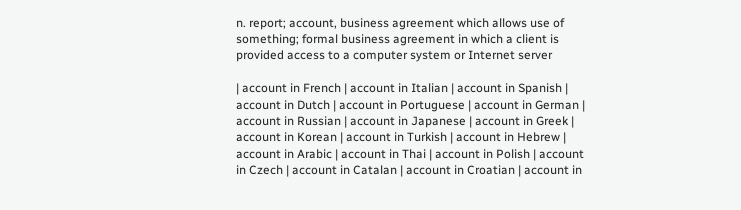n. report; account, business agreement which allows use of something; formal business agreement in which a client is provided access to a computer system or Internet server

| account in French | account in Italian | account in Spanish | account in Dutch | account in Portuguese | account in German | account in Russian | account in Japanese | account in Greek | account in Korean | account in Turkish | account in Hebrew | account in Arabic | account in Thai | account in Polish | account in Czech | account in Catalan | account in Croatian | account in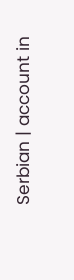Serbian | account in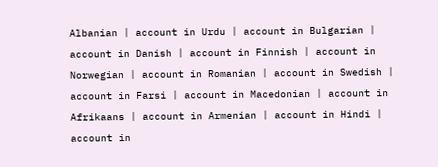Albanian | account in Urdu | account in Bulgarian | account in Danish | account in Finnish | account in Norwegian | account in Romanian | account in Swedish | account in Farsi | account in Macedonian | account in Afrikaans | account in Armenian | account in Hindi | account in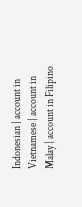Indonesian | account in Vietnamese | account in Malay | account in Filipino